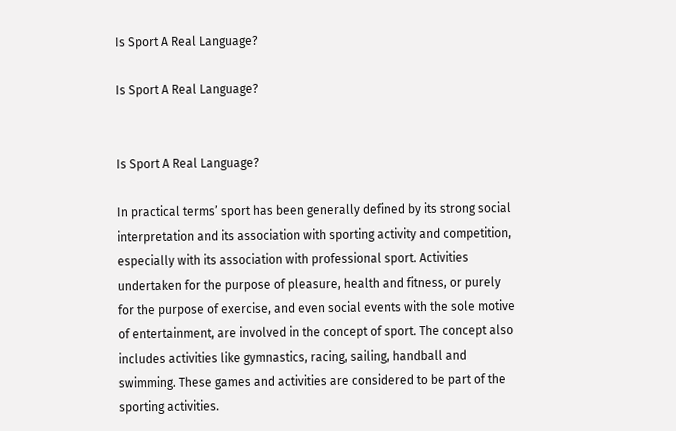Is Sport A Real Language?

Is Sport A Real Language?


Is Sport A Real Language?

In practical terms’ sport has been generally defined by its strong social interpretation and its association with sporting activity and competition, especially with its association with professional sport. Activities undertaken for the purpose of pleasure, health and fitness, or purely for the purpose of exercise, and even social events with the sole motive of entertainment, are involved in the concept of sport. The concept also includes activities like gymnastics, racing, sailing, handball and swimming. These games and activities are considered to be part of the sporting activities.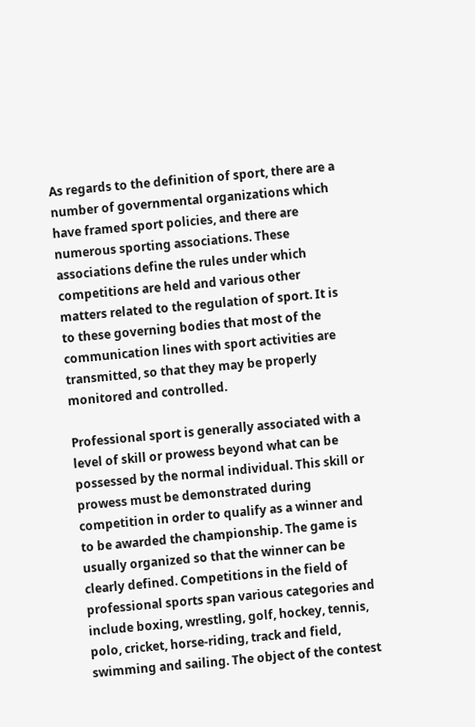As regards to the definition of sport, there are a number of governmental organizations which have framed sport policies, and there are numerous sporting associations. These associations define the rules under which competitions are held and various other matters related to the regulation of sport. It is to these governing bodies that most of the communication lines with sport activities are transmitted, so that they may be properly monitored and controlled.

Professional sport is generally associated with a level of skill or prowess beyond what can be possessed by the normal individual. This skill or prowess must be demonstrated during competition in order to qualify as a winner and to be awarded the championship. The game is usually organized so that the winner can be clearly defined. Competitions in the field of professional sports span various categories and include boxing, wrestling, golf, hockey, tennis, polo, cricket, horse-riding, track and field, swimming and sailing. The object of the contest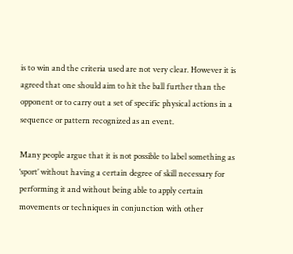is to win and the criteria used are not very clear. However it is agreed that one should aim to hit the ball further than the opponent or to carry out a set of specific physical actions in a sequence or pattern recognized as an event.

Many people argue that it is not possible to label something as ‘sport’ without having a certain degree of skill necessary for performing it and without being able to apply certain movements or techniques in conjunction with other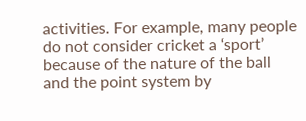activities. For example, many people do not consider cricket a ‘sport’ because of the nature of the ball and the point system by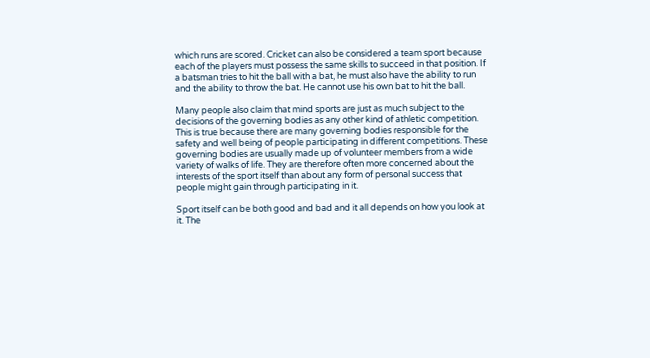which runs are scored. Cricket can also be considered a team sport because each of the players must possess the same skills to succeed in that position. If a batsman tries to hit the ball with a bat, he must also have the ability to run and the ability to throw the bat. He cannot use his own bat to hit the ball.

Many people also claim that mind sports are just as much subject to the decisions of the governing bodies as any other kind of athletic competition. This is true because there are many governing bodies responsible for the safety and well being of people participating in different competitions. These governing bodies are usually made up of volunteer members from a wide variety of walks of life. They are therefore often more concerned about the interests of the sport itself than about any form of personal success that people might gain through participating in it.

Sport itself can be both good and bad and it all depends on how you look at it. The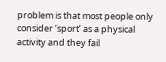problem is that most people only consider ‘sport’ as a physical activity and they fail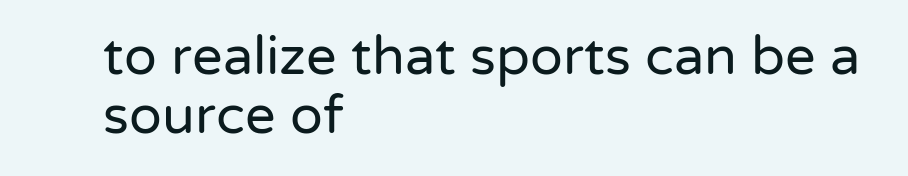to realize that sports can be a source of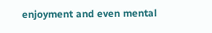enjoyment and even mental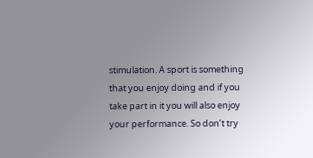stimulation. A sport is something that you enjoy doing and if you take part in it you will also enjoy your performance. So don’t try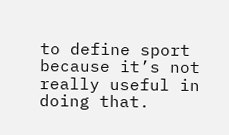to define sport because it’s not really useful in doing that.